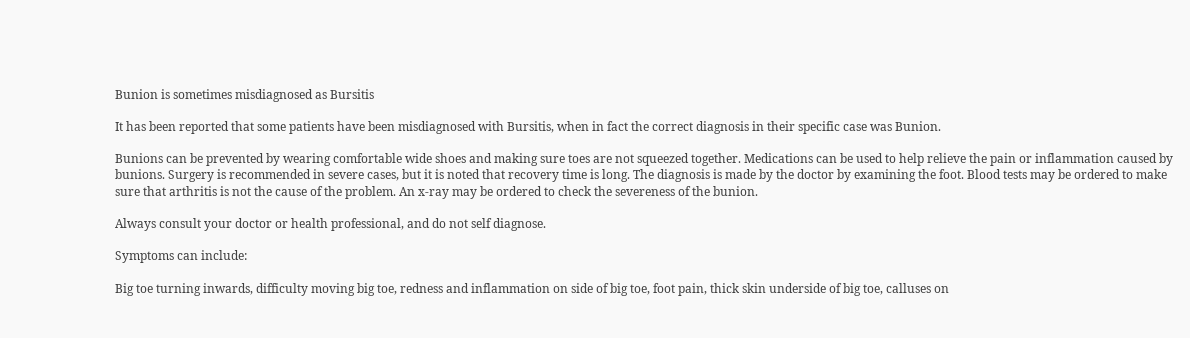Bunion is sometimes misdiagnosed as Bursitis

It has been reported that some patients have been misdiagnosed with Bursitis, when in fact the correct diagnosis in their specific case was Bunion.

Bunions can be prevented by wearing comfortable wide shoes and making sure toes are not squeezed together. Medications can be used to help relieve the pain or inflammation caused by bunions. Surgery is recommended in severe cases, but it is noted that recovery time is long. The diagnosis is made by the doctor by examining the foot. Blood tests may be ordered to make sure that arthritis is not the cause of the problem. An x-ray may be ordered to check the severeness of the bunion.

Always consult your doctor or health professional, and do not self diagnose.

Symptoms can include:

Big toe turning inwards, difficulty moving big toe, redness and inflammation on side of big toe, foot pain, thick skin underside of big toe, calluses on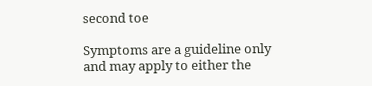second toe

Symptoms are a guideline only and may apply to either the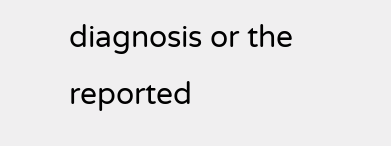diagnosis or the reported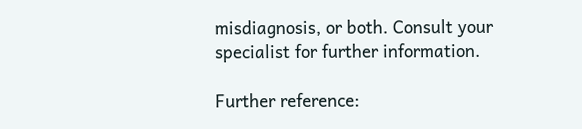misdiagnosis, or both. Consult your specialist for further information.

Further reference: